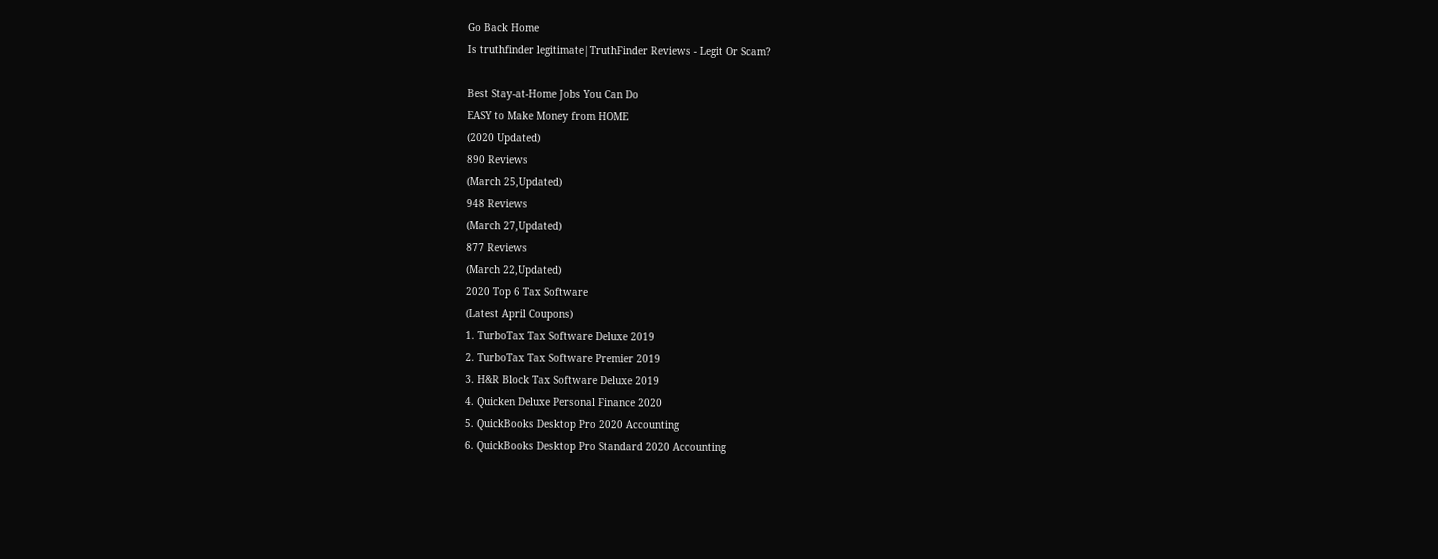Go Back Home
Is truthfinder legitimate|TruthFinder Reviews - Legit Or Scam?

Best Stay-at-Home Jobs You Can Do
EASY to Make Money from HOME
(2020 Updated)
890 Reviews
(March 25,Updated)
948 Reviews
(March 27,Updated)
877 Reviews
(March 22,Updated)
2020 Top 6 Tax Software
(Latest April Coupons)
1. TurboTax Tax Software Deluxe 2019
2. TurboTax Tax Software Premier 2019
3. H&R Block Tax Software Deluxe 2019
4. Quicken Deluxe Personal Finance 2020
5. QuickBooks Desktop Pro 2020 Accounting
6. QuickBooks Desktop Pro Standard 2020 Accounting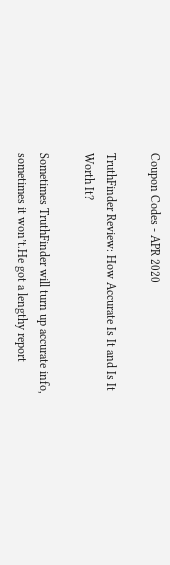Coupon Codes - APR 2020

TruthFinder Review: How Accurate Is It and Is It Worth It?

Sometimes TruthFinder will turn up accurate info, sometimes it won’t.He got a lengthy report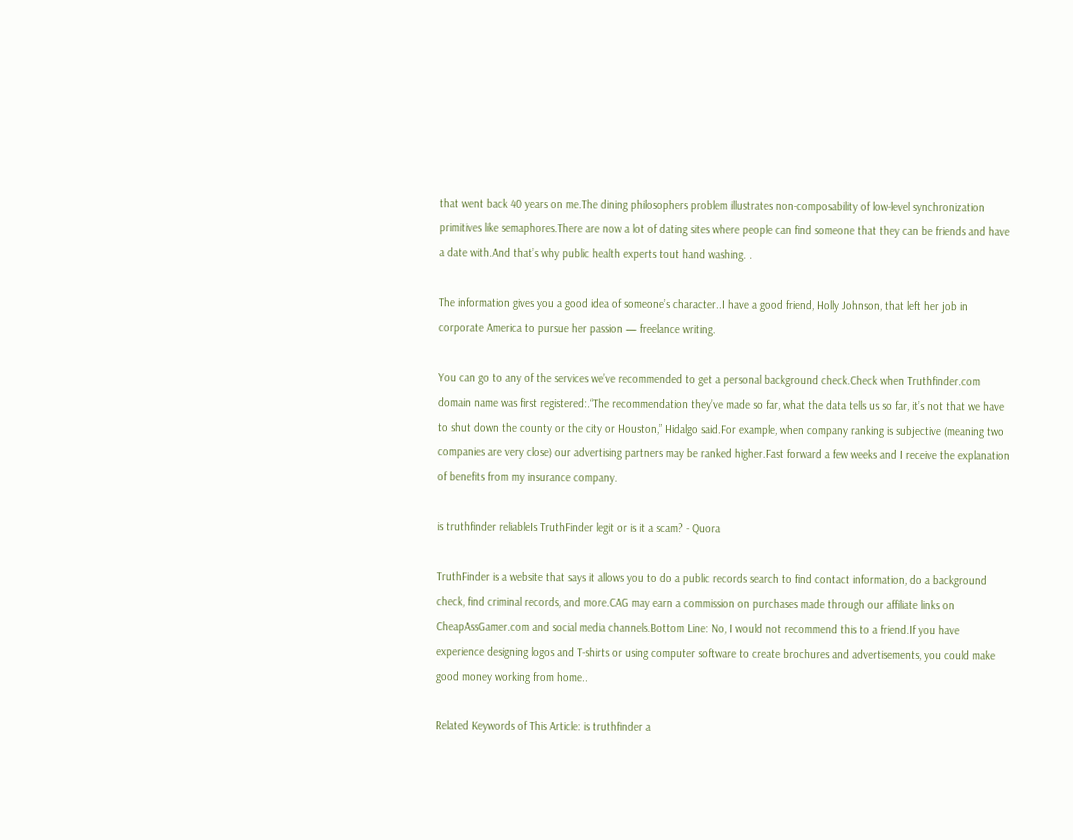that went back 40 years on me.The dining philosophers problem illustrates non-composability of low-level synchronization primitives like semaphores.There are now a lot of dating sites where people can find someone that they can be friends and have a date with.And that’s why public health experts tout hand washing. .

The information gives you a good idea of someone’s character..I have a good friend, Holly Johnson, that left her job in corporate America to pursue her passion — freelance writing.

You can go to any of the services we’ve recommended to get a personal background check.Check when Truthfinder.com domain name was first registered:.“The recommendation they’ve made so far, what the data tells us so far, it’s not that we have to shut down the county or the city or Houston,” Hidalgo said.For example, when company ranking is subjective (meaning two companies are very close) our advertising partners may be ranked higher.Fast forward a few weeks and I receive the explanation of benefits from my insurance company.

is truthfinder reliableIs TruthFinder legit or is it a scam? - Quora

TruthFinder is a website that says it allows you to do a public records search to find contact information, do a background check, find criminal records, and more.CAG may earn a commission on purchases made through our affiliate links on CheapAssGamer.com and social media channels.Bottom Line: No, I would not recommend this to a friend.If you have experience designing logos and T-shirts or using computer software to create brochures and advertisements, you could make good money working from home..

Related Keywords of This Article: is truthfinder a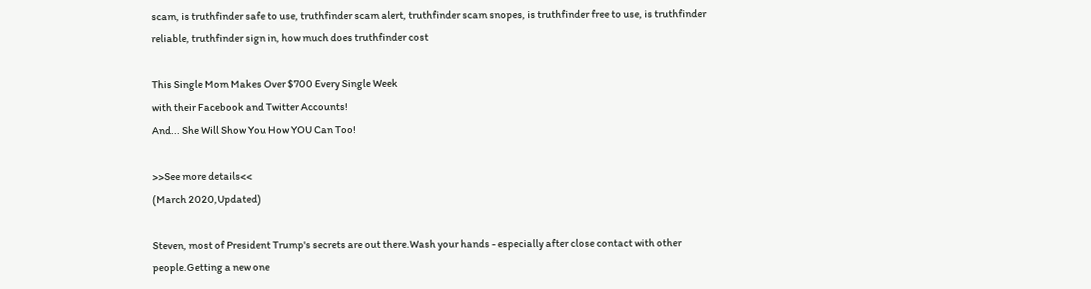scam, is truthfinder safe to use, truthfinder scam alert, truthfinder scam snopes, is truthfinder free to use, is truthfinder reliable, truthfinder sign in, how much does truthfinder cost

This Single Mom Makes Over $700 Every Single Week
with their Facebook and Twitter Accounts!
And... She Will Show You How YOU Can Too!

>>See more details<<
(March 2020,Updated)

Steven, most of President Trump's secrets are out there.Wash your hands - especially after close contact with other people.Getting a new one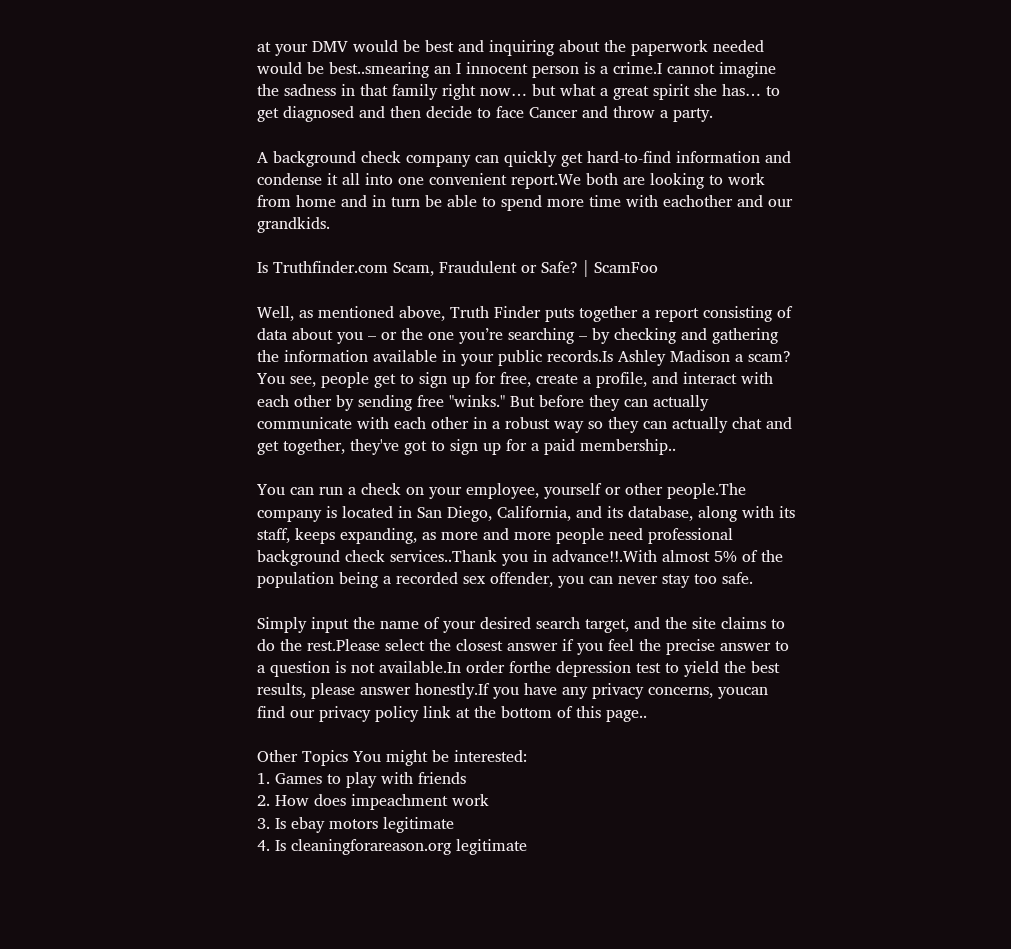at your DMV would be best and inquiring about the paperwork needed would be best..smearing an I innocent person is a crime.I cannot imagine the sadness in that family right now… but what a great spirit she has… to get diagnosed and then decide to face Cancer and throw a party.

A background check company can quickly get hard-to-find information and condense it all into one convenient report.We both are looking to work from home and in turn be able to spend more time with eachother and our grandkids.

Is Truthfinder.com Scam, Fraudulent or Safe? | ScamFoo

Well, as mentioned above, Truth Finder puts together a report consisting of data about you – or the one you’re searching – by checking and gathering the information available in your public records.Is Ashley Madison a scam? You see, people get to sign up for free, create a profile, and interact with each other by sending free "winks." But before they can actually communicate with each other in a robust way so they can actually chat and get together, they've got to sign up for a paid membership..

You can run a check on your employee, yourself or other people.The company is located in San Diego, California, and its database, along with its staff, keeps expanding, as more and more people need professional background check services..Thank you in advance!!.With almost 5% of the population being a recorded sex offender, you can never stay too safe.

Simply input the name of your desired search target, and the site claims to do the rest.Please select the closest answer if you feel the precise answer to a question is not available.In order forthe depression test to yield the best results, please answer honestly.If you have any privacy concerns, youcan find our privacy policy link at the bottom of this page..

Other Topics You might be interested:
1. Games to play with friends
2. How does impeachment work
3. Is ebay motors legitimate
4. Is cleaningforareason.org legitimate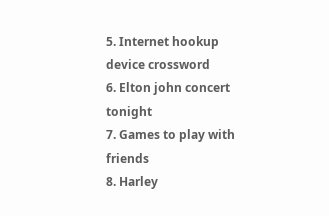5. Internet hookup device crossword
6. Elton john concert tonight
7. Games to play with friends
8. Harley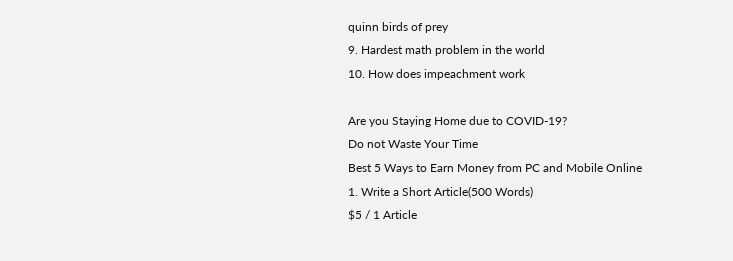quinn birds of prey
9. Hardest math problem in the world
10. How does impeachment work

Are you Staying Home due to COVID-19?
Do not Waste Your Time
Best 5 Ways to Earn Money from PC and Mobile Online
1. Write a Short Article(500 Words)
$5 / 1 Article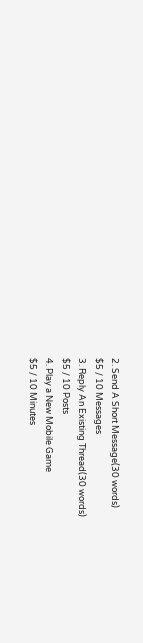2. Send A Short Message(30 words)
$5 / 10 Messages
3. Reply An Existing Thread(30 words)
$5 / 10 Posts
4. Play a New Mobile Game
$5 / 10 Minutes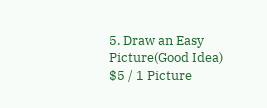5. Draw an Easy Picture(Good Idea)
$5 / 1 Picture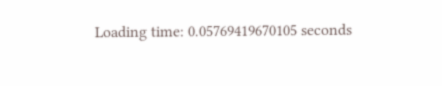Loading time: 0.05769419670105 seconds